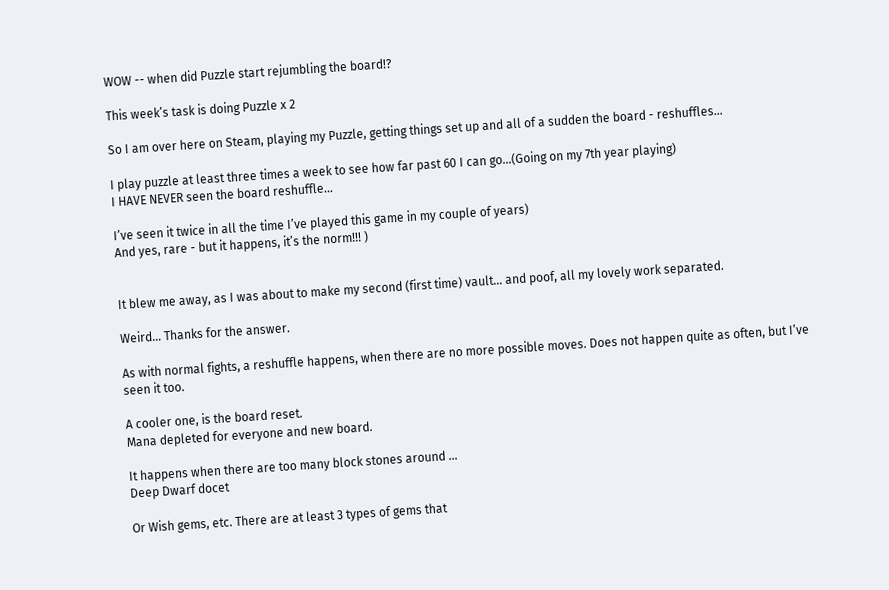WOW -- when did Puzzle start rejumbling the board!?

This week’s task is doing Puzzle x 2

So I am over here on Steam, playing my Puzzle, getting things set up and all of a sudden the board - reshuffles…

I play puzzle at least three times a week to see how far past 60 I can go…(Going on my 7th year playing)
I HAVE NEVER seen the board reshuffle…

I’ve seen it twice in all the time I’ve played this game in my couple of years)
And yes, rare - but it happens, it’s the norm!!! )


It blew me away, as I was about to make my second (first time) vault… and poof, all my lovely work separated.

Weird… Thanks for the answer.

As with normal fights, a reshuffle happens, when there are no more possible moves. Does not happen quite as often, but I’ve seen it too.

A cooler one, is the board reset.
Mana depleted for everyone and new board.

It happens when there are too many block stones around …
Deep Dwarf docet

Or Wish gems, etc. There are at least 3 types of gems that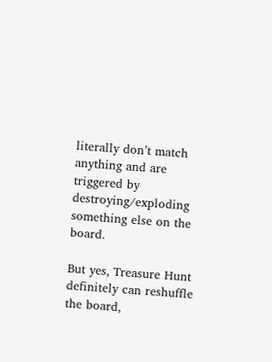literally don’t match anything and are triggered by destroying/exploding something else on the board.

But yes, Treasure Hunt definitely can reshuffle the board,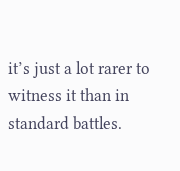it’s just a lot rarer to witness it than in standard battles.